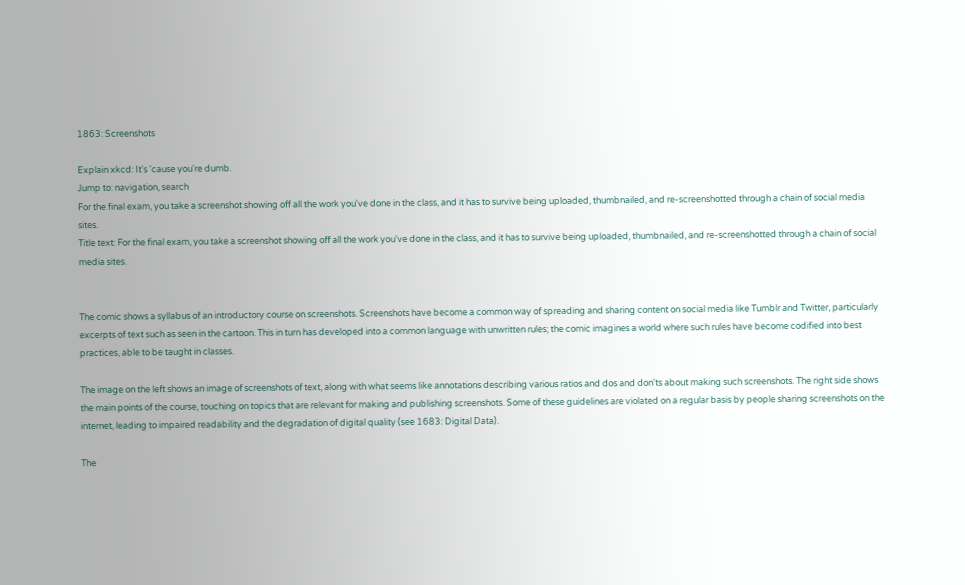1863: Screenshots

Explain xkcd: It's 'cause you're dumb.
Jump to: navigation, search
For the final exam, you take a screenshot showing off all the work you've done in the class, and it has to survive being uploaded, thumbnailed, and re-screenshotted through a chain of social media sites.
Title text: For the final exam, you take a screenshot showing off all the work you've done in the class, and it has to survive being uploaded, thumbnailed, and re-screenshotted through a chain of social media sites.


The comic shows a syllabus of an introductory course on screenshots. Screenshots have become a common way of spreading and sharing content on social media like Tumblr and Twitter, particularly excerpts of text such as seen in the cartoon. This in turn has developed into a common language with unwritten rules; the comic imagines a world where such rules have become codified into best practices, able to be taught in classes.

The image on the left shows an image of screenshots of text, along with what seems like annotations describing various ratios and dos and don'ts about making such screenshots. The right side shows the main points of the course, touching on topics that are relevant for making and publishing screenshots. Some of these guidelines are violated on a regular basis by people sharing screenshots on the internet, leading to impaired readability and the degradation of digital quality (see 1683: Digital Data).

The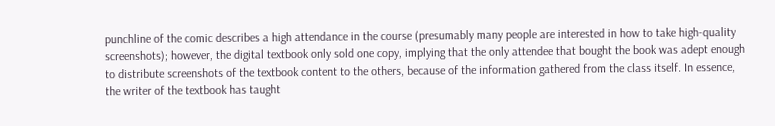punchline of the comic describes a high attendance in the course (presumably many people are interested in how to take high-quality screenshots); however, the digital textbook only sold one copy, implying that the only attendee that bought the book was adept enough to distribute screenshots of the textbook content to the others, because of the information gathered from the class itself. In essence, the writer of the textbook has taught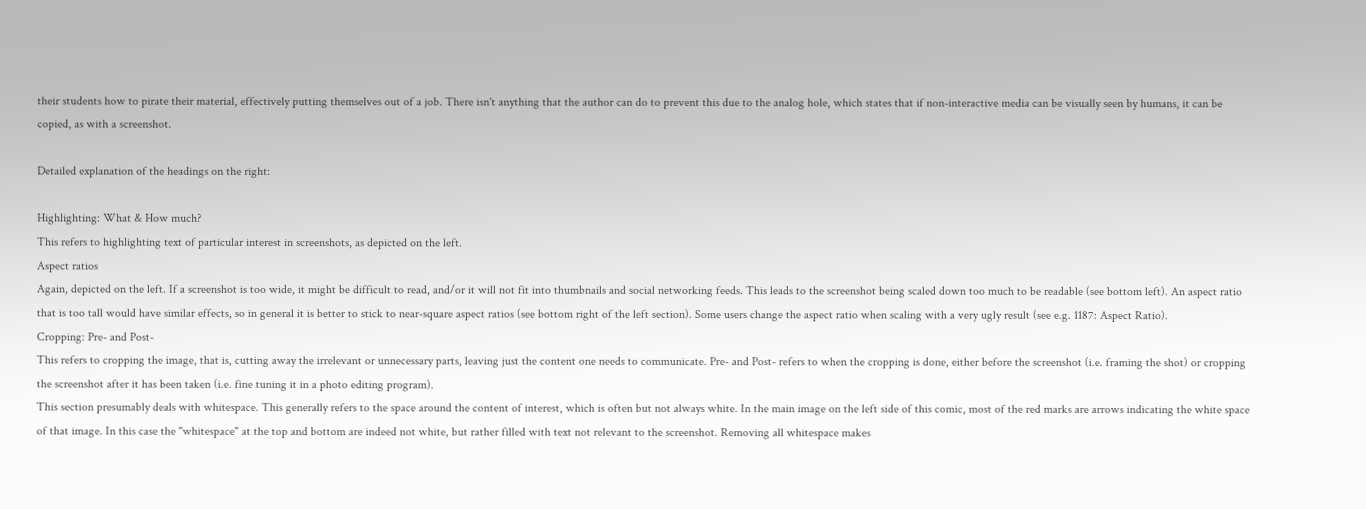their students how to pirate their material, effectively putting themselves out of a job. There isn't anything that the author can do to prevent this due to the analog hole, which states that if non-interactive media can be visually seen by humans, it can be copied, as with a screenshot.

Detailed explanation of the headings on the right:

Highlighting: What & How much?
This refers to highlighting text of particular interest in screenshots, as depicted on the left.
Aspect ratios
Again, depicted on the left. If a screenshot is too wide, it might be difficult to read, and/or it will not fit into thumbnails and social networking feeds. This leads to the screenshot being scaled down too much to be readable (see bottom left). An aspect ratio that is too tall would have similar effects, so in general it is better to stick to near-square aspect ratios (see bottom right of the left section). Some users change the aspect ratio when scaling with a very ugly result (see e.g. 1187: Aspect Ratio).
Cropping: Pre- and Post-
This refers to cropping the image, that is, cutting away the irrelevant or unnecessary parts, leaving just the content one needs to communicate. Pre- and Post- refers to when the cropping is done, either before the screenshot (i.e. framing the shot) or cropping the screenshot after it has been taken (i.e. fine tuning it in a photo editing program).
This section presumably deals with whitespace. This generally refers to the space around the content of interest, which is often but not always white. In the main image on the left side of this comic, most of the red marks are arrows indicating the white space of that image. In this case the "whitespace" at the top and bottom are indeed not white, but rather filled with text not relevant to the screenshot. Removing all whitespace makes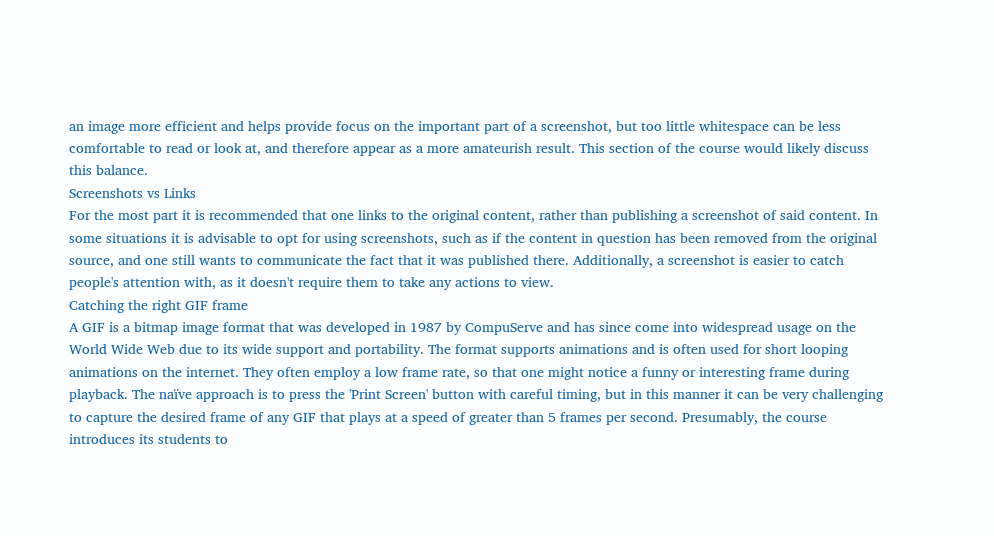an image more efficient and helps provide focus on the important part of a screenshot, but too little whitespace can be less comfortable to read or look at, and therefore appear as a more amateurish result. This section of the course would likely discuss this balance.
Screenshots vs Links
For the most part it is recommended that one links to the original content, rather than publishing a screenshot of said content. In some situations it is advisable to opt for using screenshots, such as if the content in question has been removed from the original source, and one still wants to communicate the fact that it was published there. Additionally, a screenshot is easier to catch people's attention with, as it doesn't require them to take any actions to view.
Catching the right GIF frame
A GIF is a bitmap image format that was developed in 1987 by CompuServe and has since come into widespread usage on the World Wide Web due to its wide support and portability. The format supports animations and is often used for short looping animations on the internet. They often employ a low frame rate, so that one might notice a funny or interesting frame during playback. The naïve approach is to press the 'Print Screen' button with careful timing, but in this manner it can be very challenging to capture the desired frame of any GIF that plays at a speed of greater than 5 frames per second. Presumably, the course introduces its students to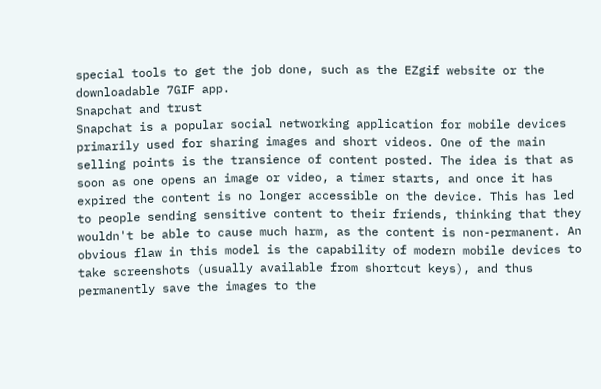special tools to get the job done, such as the EZgif website or the downloadable 7GIF app.
Snapchat and trust
Snapchat is a popular social networking application for mobile devices primarily used for sharing images and short videos. One of the main selling points is the transience of content posted. The idea is that as soon as one opens an image or video, a timer starts, and once it has expired the content is no longer accessible on the device. This has led to people sending sensitive content to their friends, thinking that they wouldn't be able to cause much harm, as the content is non-permanent. An obvious flaw in this model is the capability of modern mobile devices to take screenshots (usually available from shortcut keys), and thus permanently save the images to the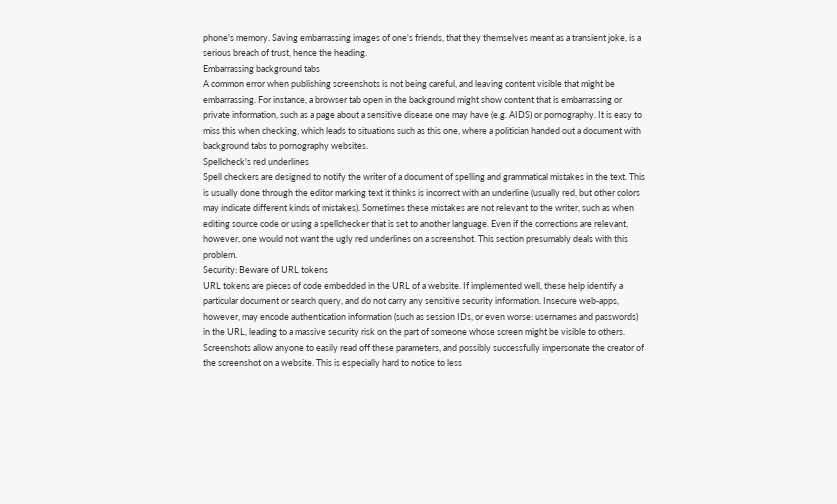phone's memory. Saving embarrassing images of one's friends, that they themselves meant as a transient joke, is a serious breach of trust, hence the heading.
Embarrassing background tabs
A common error when publishing screenshots is not being careful, and leaving content visible that might be embarrassing. For instance, a browser tab open in the background might show content that is embarrassing or private information, such as a page about a sensitive disease one may have (e.g. AIDS) or pornography. It is easy to miss this when checking, which leads to situations such as this one, where a politician handed out a document with background tabs to pornography websites.
Spellcheck's red underlines
Spell checkers are designed to notify the writer of a document of spelling and grammatical mistakes in the text. This is usually done through the editor marking text it thinks is incorrect with an underline (usually red, but other colors may indicate different kinds of mistakes). Sometimes these mistakes are not relevant to the writer, such as when editing source code or using a spellchecker that is set to another language. Even if the corrections are relevant, however, one would not want the ugly red underlines on a screenshot. This section presumably deals with this problem.
Security: Beware of URL tokens
URL tokens are pieces of code embedded in the URL of a website. If implemented well, these help identify a particular document or search query, and do not carry any sensitive security information. Insecure web-apps, however, may encode authentication information (such as session IDs, or even worse: usernames and passwords) in the URL, leading to a massive security risk on the part of someone whose screen might be visible to others. Screenshots allow anyone to easily read off these parameters, and possibly successfully impersonate the creator of the screenshot on a website. This is especially hard to notice to less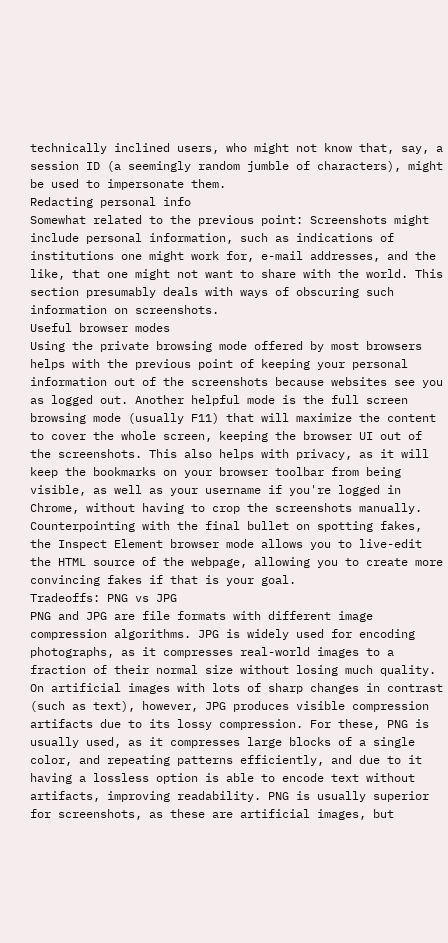technically inclined users, who might not know that, say, a session ID (a seemingly random jumble of characters), might be used to impersonate them.
Redacting personal info
Somewhat related to the previous point: Screenshots might include personal information, such as indications of institutions one might work for, e-mail addresses, and the like, that one might not want to share with the world. This section presumably deals with ways of obscuring such information on screenshots.
Useful browser modes
Using the private browsing mode offered by most browsers helps with the previous point of keeping your personal information out of the screenshots because websites see you as logged out. Another helpful mode is the full screen browsing mode (usually F11) that will maximize the content to cover the whole screen, keeping the browser UI out of the screenshots. This also helps with privacy, as it will keep the bookmarks on your browser toolbar from being visible, as well as your username if you're logged in Chrome, without having to crop the screenshots manually. Counterpointing with the final bullet on spotting fakes, the Inspect Element browser mode allows you to live-edit the HTML source of the webpage, allowing you to create more convincing fakes if that is your goal.
Tradeoffs: PNG vs JPG
PNG and JPG are file formats with different image compression algorithms. JPG is widely used for encoding photographs, as it compresses real-world images to a fraction of their normal size without losing much quality. On artificial images with lots of sharp changes in contrast (such as text), however, JPG produces visible compression artifacts due to its lossy compression. For these, PNG is usually used, as it compresses large blocks of a single color, and repeating patterns efficiently, and due to it having a lossless option is able to encode text without artifacts, improving readability. PNG is usually superior for screenshots, as these are artificial images, but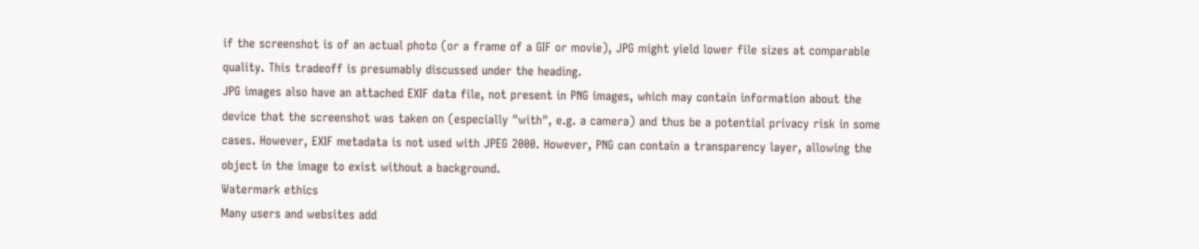if the screenshot is of an actual photo (or a frame of a GIF or movie), JPG might yield lower file sizes at comparable quality. This tradeoff is presumably discussed under the heading.
JPG images also have an attached EXIF data file, not present in PNG images, which may contain information about the device that the screenshot was taken on (especially "with", e.g. a camera) and thus be a potential privacy risk in some cases. However, EXIF metadata is not used with JPEG 2000. However, PNG can contain a transparency layer, allowing the object in the image to exist without a background.
Watermark ethics
Many users and websites add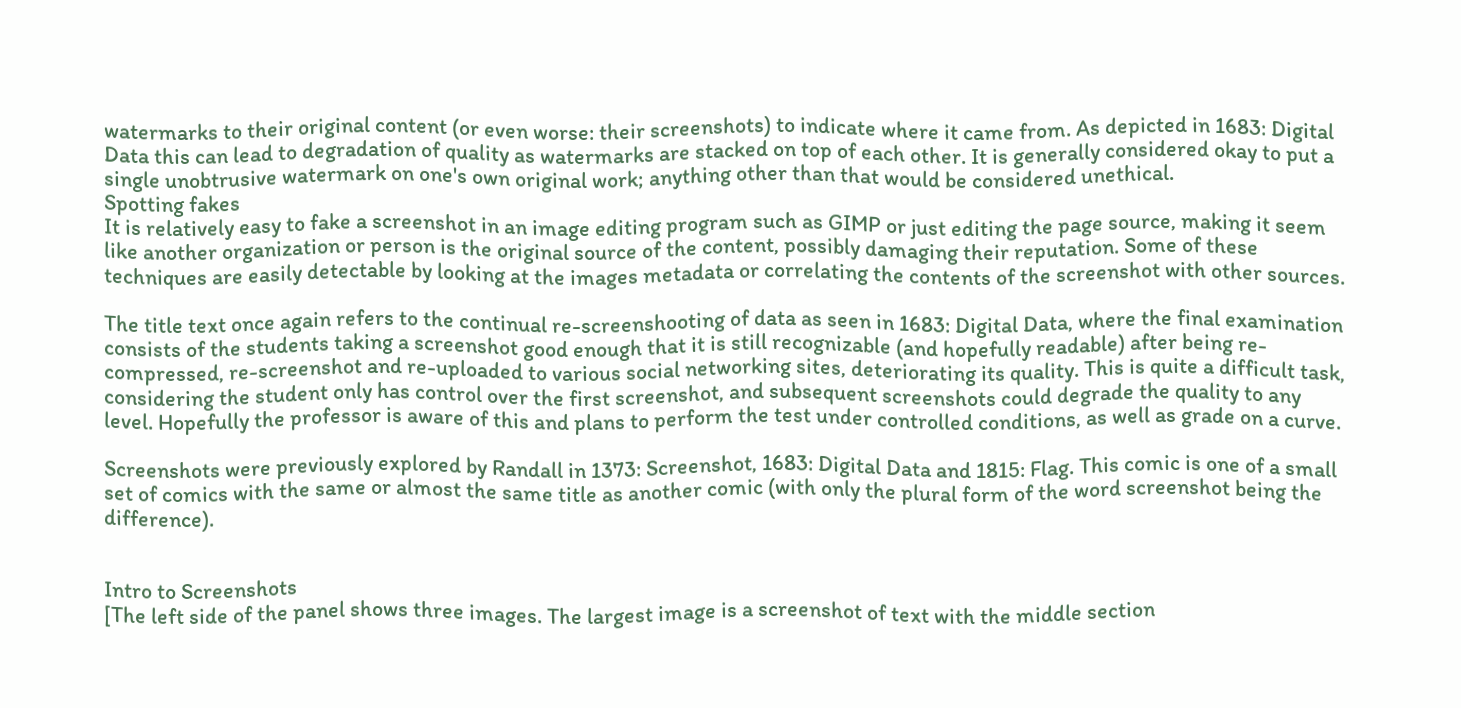watermarks to their original content (or even worse: their screenshots) to indicate where it came from. As depicted in 1683: Digital Data this can lead to degradation of quality as watermarks are stacked on top of each other. It is generally considered okay to put a single unobtrusive watermark on one's own original work; anything other than that would be considered unethical.
Spotting fakes
It is relatively easy to fake a screenshot in an image editing program such as GIMP or just editing the page source, making it seem like another organization or person is the original source of the content, possibly damaging their reputation. Some of these techniques are easily detectable by looking at the images metadata or correlating the contents of the screenshot with other sources.

The title text once again refers to the continual re-screenshooting of data as seen in 1683: Digital Data, where the final examination consists of the students taking a screenshot good enough that it is still recognizable (and hopefully readable) after being re-compressed, re-screenshot and re-uploaded to various social networking sites, deteriorating its quality. This is quite a difficult task, considering the student only has control over the first screenshot, and subsequent screenshots could degrade the quality to any level. Hopefully the professor is aware of this and plans to perform the test under controlled conditions, as well as grade on a curve.

Screenshots were previously explored by Randall in 1373: Screenshot, 1683: Digital Data and 1815: Flag. This comic is one of a small set of comics with the same or almost the same title as another comic (with only the plural form of the word screenshot being the difference).


Intro to Screenshots
[The left side of the panel shows three images. The largest image is a screenshot of text with the middle section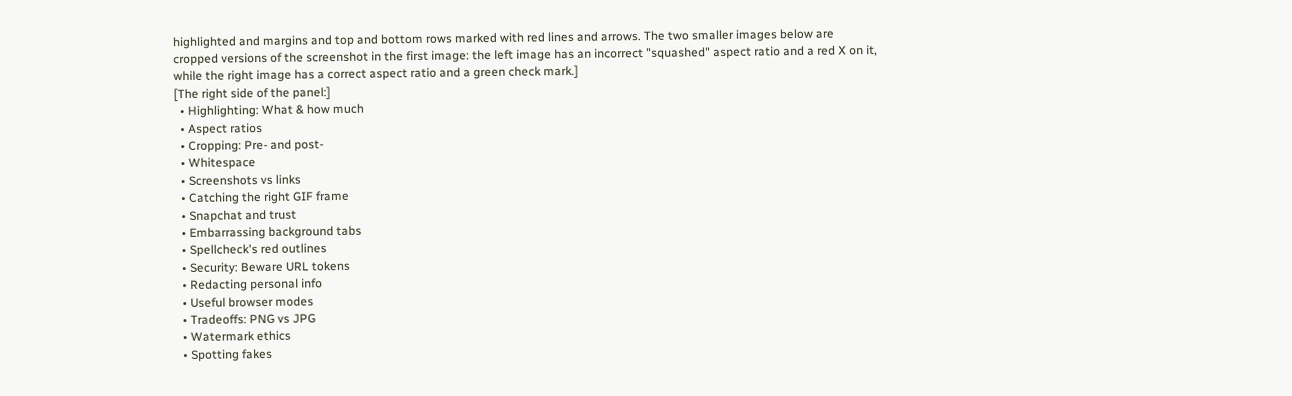highlighted and margins and top and bottom rows marked with red lines and arrows. The two smaller images below are cropped versions of the screenshot in the first image: the left image has an incorrect "squashed" aspect ratio and a red X on it, while the right image has a correct aspect ratio and a green check mark.]
[The right side of the panel:]
  • Highlighting: What & how much
  • Aspect ratios
  • Cropping: Pre- and post-
  • Whitespace
  • Screenshots vs links
  • Catching the right GIF frame
  • Snapchat and trust
  • Embarrassing background tabs
  • Spellcheck's red outlines
  • Security: Beware URL tokens
  • Redacting personal info
  • Useful browser modes
  • Tradeoffs: PNG vs JPG
  • Watermark ethics
  • Spotting fakes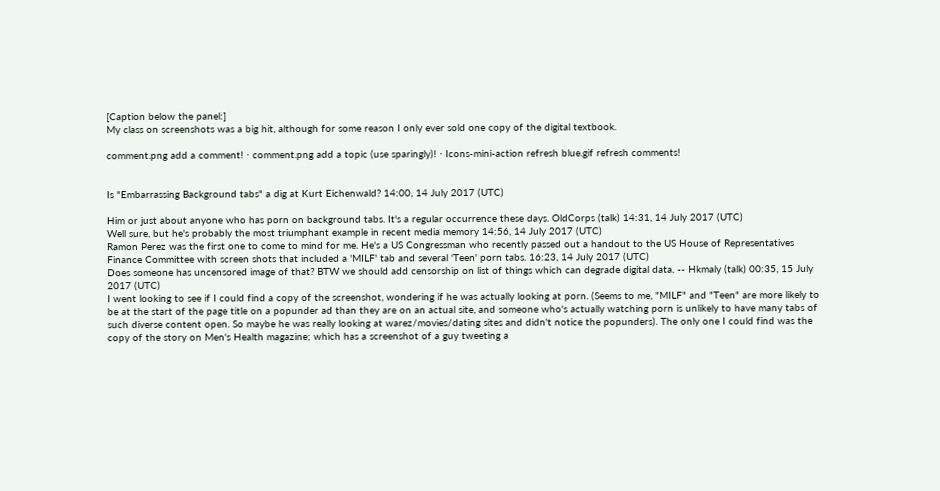[Caption below the panel:]
My class on screenshots was a big hit, although for some reason I only ever sold one copy of the digital textbook.

comment.png add a comment! ⋅ comment.png add a topic (use sparingly)! ⋅ Icons-mini-action refresh blue.gif refresh comments!


Is "Embarrassing Background tabs" a dig at Kurt Eichenwald? 14:00, 14 July 2017 (UTC)

Him or just about anyone who has porn on background tabs. It's a regular occurrence these days. OldCorps (talk) 14:31, 14 July 2017 (UTC)
Well sure, but he's probably the most triumphant example in recent media memory 14:56, 14 July 2017 (UTC)
Ramon Perez was the first one to come to mind for me. He's a US Congressman who recently passed out a handout to the US House of Representatives Finance Committee with screen shots that included a 'MILF' tab and several 'Teen' porn tabs. 16:23, 14 July 2017 (UTC)
Does someone has uncensored image of that? BTW we should add censorship on list of things which can degrade digital data. -- Hkmaly (talk) 00:35, 15 July 2017 (UTC)
I went looking to see if I could find a copy of the screenshot, wondering if he was actually looking at porn. (Seems to me, "MILF" and "Teen" are more likely to be at the start of the page title on a popunder ad than they are on an actual site, and someone who's actually watching porn is unlikely to have many tabs of such diverse content open. So maybe he was really looking at warez/movies/dating sites and didn't notice the popunders). The only one I could find was the copy of the story on Men's Health magazine; which has a screenshot of a guy tweeting a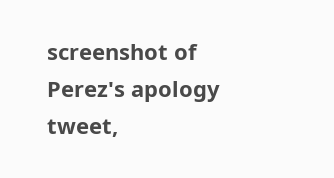screenshot of Perez's apology tweet,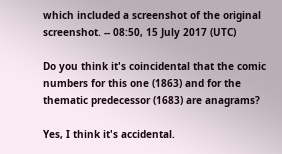which included a screenshot of the original screenshot. -- 08:50, 15 July 2017 (UTC)

Do you think it's coincidental that the comic numbers for this one (1863) and for the thematic predecessor (1683) are anagrams?

Yes, I think it's accidental.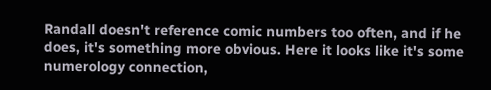Randall doesn't reference comic numbers too often, and if he does, it's something more obvious. Here it looks like it's some numerology connection,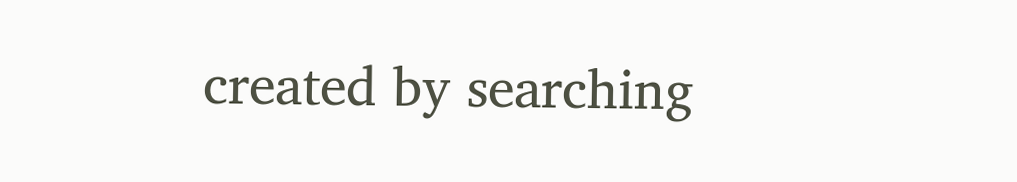created by searching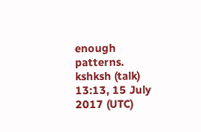enough patterns. kshksh (talk) 13:13, 15 July 2017 (UTC)